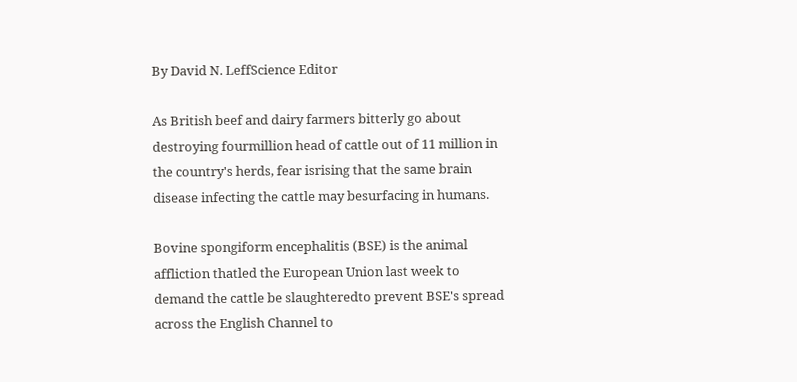By David N. LeffScience Editor

As British beef and dairy farmers bitterly go about destroying fourmillion head of cattle out of 11 million in the country's herds, fear isrising that the same brain disease infecting the cattle may besurfacing in humans.

Bovine spongiform encephalitis (BSE) is the animal affliction thatled the European Union last week to demand the cattle be slaughteredto prevent BSE's spread across the English Channel to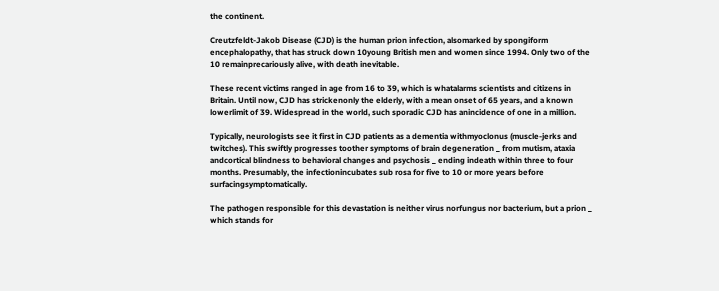the continent.

Creutzfeldt-Jakob Disease (CJD) is the human prion infection, alsomarked by spongiform encephalopathy, that has struck down 10young British men and women since 1994. Only two of the 10 remainprecariously alive, with death inevitable.

These recent victims ranged in age from 16 to 39, which is whatalarms scientists and citizens in Britain. Until now, CJD has strickenonly the elderly, with a mean onset of 65 years, and a known lowerlimit of 39. Widespread in the world, such sporadic CJD has anincidence of one in a million.

Typically, neurologists see it first in CJD patients as a dementia withmyoclonus (muscle-jerks and twitches). This swiftly progresses toother symptoms of brain degeneration _ from mutism, ataxia andcortical blindness to behavioral changes and psychosis _ ending indeath within three to four months. Presumably, the infectionincubates sub rosa for five to 10 or more years before surfacingsymptomatically.

The pathogen responsible for this devastation is neither virus norfungus nor bacterium, but a prion _ which stands for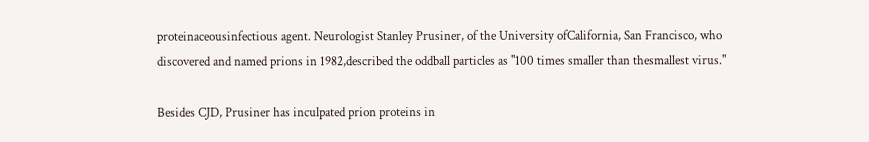proteinaceousinfectious agent. Neurologist Stanley Prusiner, of the University ofCalifornia, San Francisco, who discovered and named prions in 1982,described the oddball particles as "100 times smaller than thesmallest virus."

Besides CJD, Prusiner has inculpated prion proteins in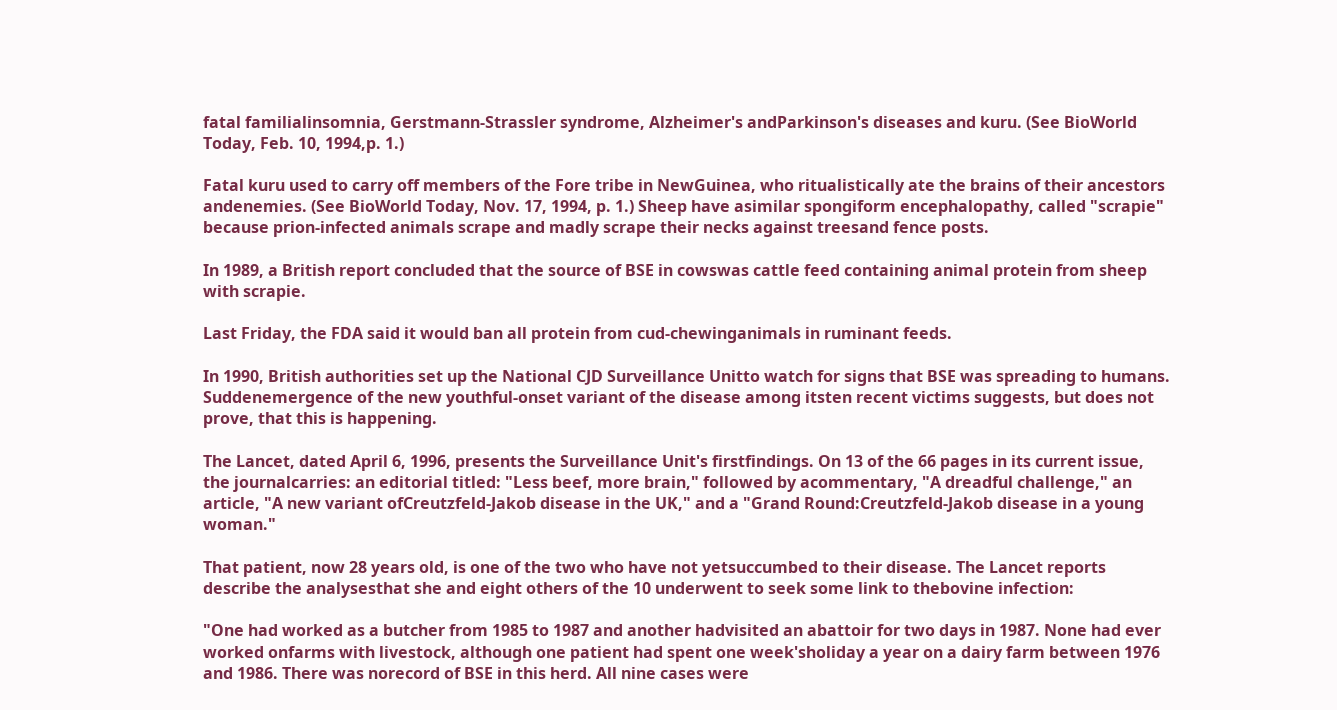fatal familialinsomnia, Gerstmann-Strassler syndrome, Alzheimer's andParkinson's diseases and kuru. (See BioWorld Today, Feb. 10, 1994,p. 1.)

Fatal kuru used to carry off members of the Fore tribe in NewGuinea, who ritualistically ate the brains of their ancestors andenemies. (See BioWorld Today, Nov. 17, 1994, p. 1.) Sheep have asimilar spongiform encephalopathy, called "scrapie" because prion-infected animals scrape and madly scrape their necks against treesand fence posts.

In 1989, a British report concluded that the source of BSE in cowswas cattle feed containing animal protein from sheep with scrapie.

Last Friday, the FDA said it would ban all protein from cud-chewinganimals in ruminant feeds.

In 1990, British authorities set up the National CJD Surveillance Unitto watch for signs that BSE was spreading to humans. Suddenemergence of the new youthful-onset variant of the disease among itsten recent victims suggests, but does not prove, that this is happening.

The Lancet, dated April 6, 1996, presents the Surveillance Unit's firstfindings. On 13 of the 66 pages in its current issue, the journalcarries: an editorial titled: "Less beef, more brain," followed by acommentary, "A dreadful challenge," an article, "A new variant ofCreutzfeld-Jakob disease in the UK," and a "Grand Round:Creutzfeld-Jakob disease in a young woman."

That patient, now 28 years old, is one of the two who have not yetsuccumbed to their disease. The Lancet reports describe the analysesthat she and eight others of the 10 underwent to seek some link to thebovine infection:

"One had worked as a butcher from 1985 to 1987 and another hadvisited an abattoir for two days in 1987. None had ever worked onfarms with livestock, although one patient had spent one week'sholiday a year on a dairy farm between 1976 and 1986. There was norecord of BSE in this herd. All nine cases were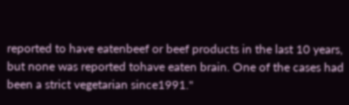reported to have eatenbeef or beef products in the last 10 years, but none was reported tohave eaten brain. One of the cases had been a strict vegetarian since1991."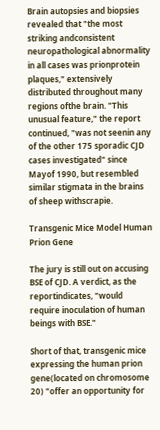Brain autopsies and biopsies revealed that "the most striking andconsistent neuropathological abnormality in all cases was prionprotein plaques," extensively distributed throughout many regions ofthe brain. "This unusual feature," the report continued, "was not seenin any of the other 175 sporadic CJD cases investigated" since Mayof 1990, but resembled similar stigmata in the brains of sheep withscrapie.

Transgenic Mice Model Human Prion Gene

The jury is still out on accusing BSE of CJD. A verdict, as the reportindicates, "would require inoculation of human beings with BSE."

Short of that, transgenic mice expressing the human prion gene(located on chromosome 20) "offer an opportunity for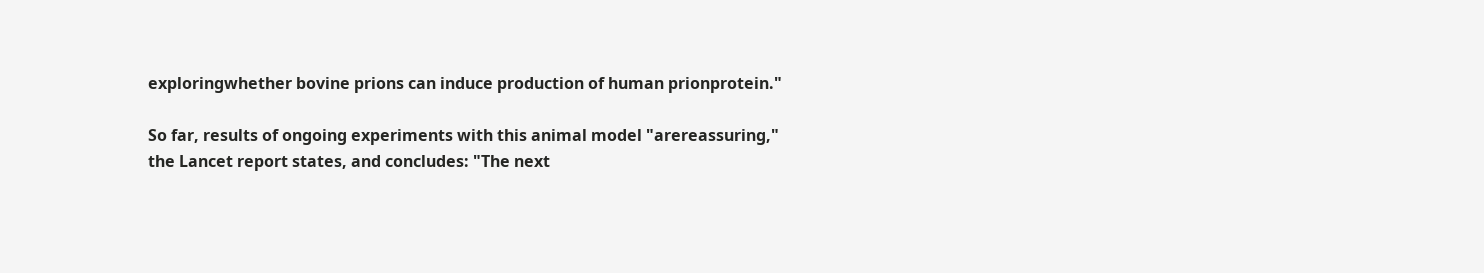exploringwhether bovine prions can induce production of human prionprotein."

So far, results of ongoing experiments with this animal model "arereassuring," the Lancet report states, and concludes: "The next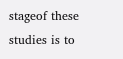stageof these studies is to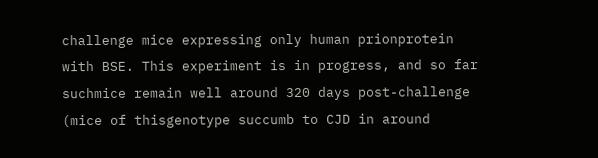challenge mice expressing only human prionprotein with BSE. This experiment is in progress, and so far suchmice remain well around 320 days post-challenge (mice of thisgenotype succumb to CJD in around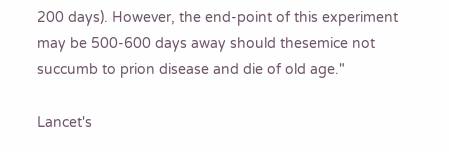200 days). However, the end-point of this experiment may be 500-600 days away should thesemice not succumb to prion disease and die of old age."

Lancet's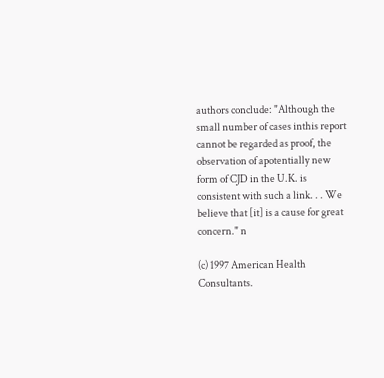authors conclude: "Although the small number of cases inthis report cannot be regarded as proof, the observation of apotentially new form of CJD in the U.K. is consistent with such a link. . . We believe that [it] is a cause for great concern." n

(c) 1997 American Health Consultants.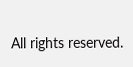All rights reserved.